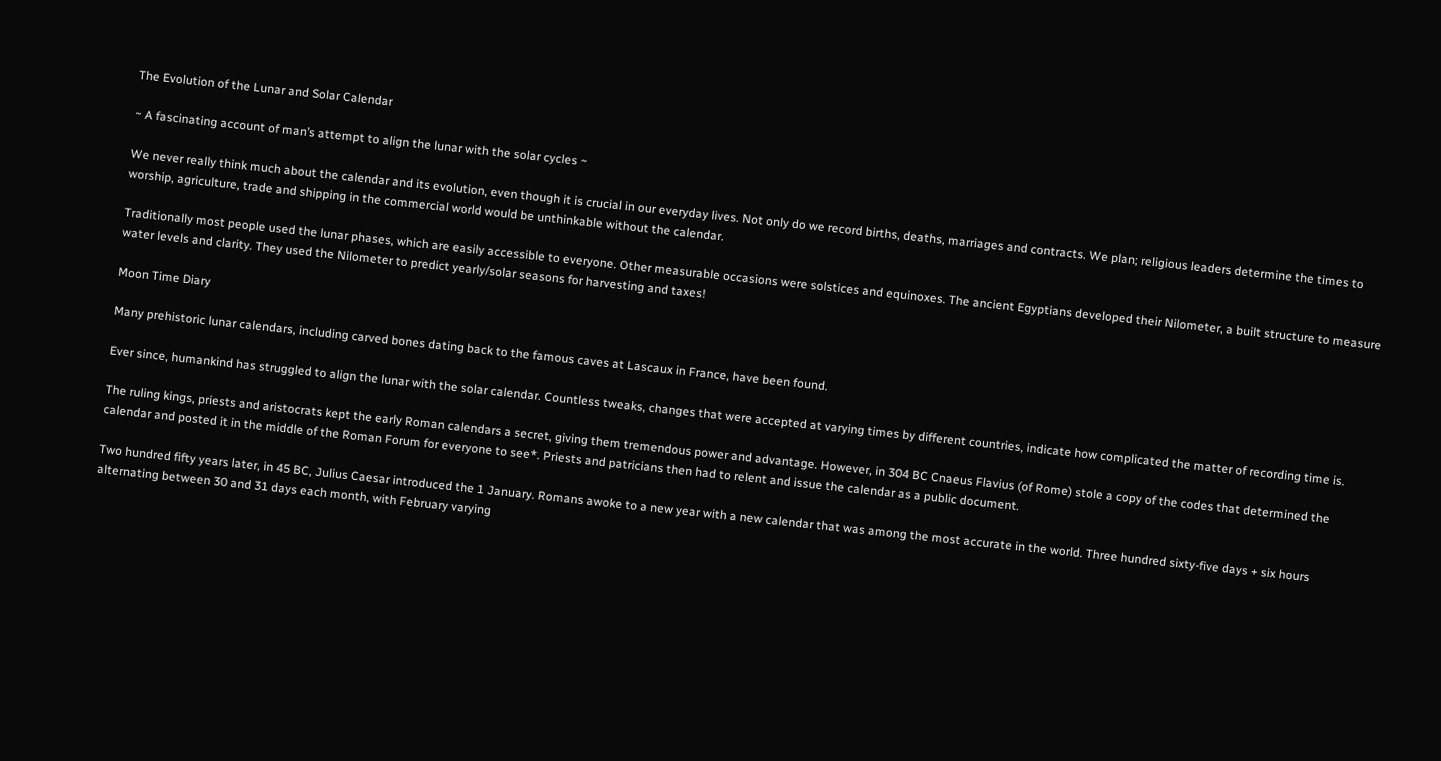The Evolution of the Lunar and Solar Calendar

~ A fascinating account of man’s attempt to align the lunar with the solar cycles ~

We never really think much about the calendar and its evolution, even though it is crucial in our everyday lives. Not only do we record births, deaths, marriages and contracts. We plan; religious leaders determine the times to worship, agriculture, trade and shipping in the commercial world would be unthinkable without the calendar.

Traditionally most people used the lunar phases, which are easily accessible to everyone. Other measurable occasions were solstices and equinoxes. The ancient Egyptians developed their Nilometer, a built structure to measure water levels and clarity. They used the Nilometer to predict yearly/solar seasons for harvesting and taxes!

Moon Time Diary

Many prehistoric lunar calendars, including carved bones dating back to the famous caves at Lascaux in France, have been found.

Ever since, humankind has struggled to align the lunar with the solar calendar. Countless tweaks, changes that were accepted at varying times by different countries, indicate how complicated the matter of recording time is.

The ruling kings, priests and aristocrats kept the early Roman calendars a secret, giving them tremendous power and advantage. However, in 304 BC Cnaeus Flavius (of Rome) stole a copy of the codes that determined the calendar and posted it in the middle of the Roman Forum for everyone to see*. Priests and patricians then had to relent and issue the calendar as a public document.

Two hundred fifty years later, in 45 BC, Julius Caesar introduced the 1 January. Romans awoke to a new year with a new calendar that was among the most accurate in the world. Three hundred sixty-five days + six hours alternating between 30 and 31 days each month, with February varying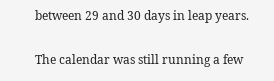between 29 and 30 days in leap years.

The calendar was still running a few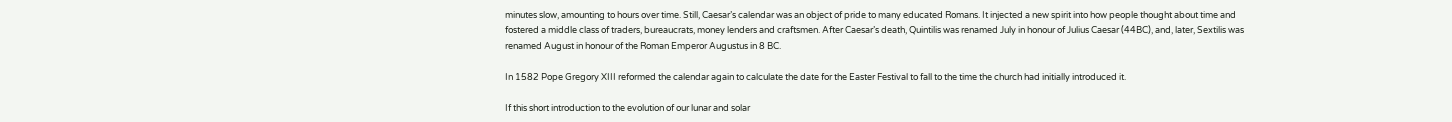minutes slow, amounting to hours over time. Still, Caesar’s calendar was an object of pride to many educated Romans. It injected a new spirit into how people thought about time and fostered a middle class of traders, bureaucrats, money lenders and craftsmen. After Caesar’s death, Quintilis was renamed July in honour of Julius Caesar (44BC), and, later, Sextilis was renamed August in honour of the Roman Emperor Augustus in 8 BC.

In 1582 Pope Gregory XIII reformed the calendar again to calculate the date for the Easter Festival to fall to the time the church had initially introduced it.

If this short introduction to the evolution of our lunar and solar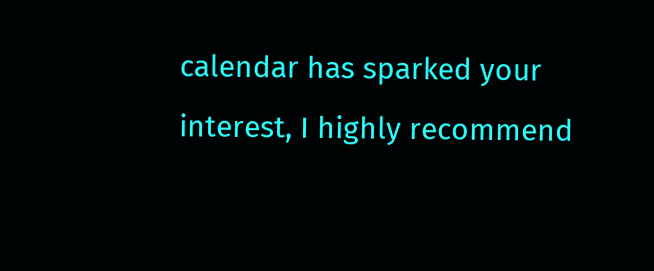calendar has sparked your interest, I highly recommend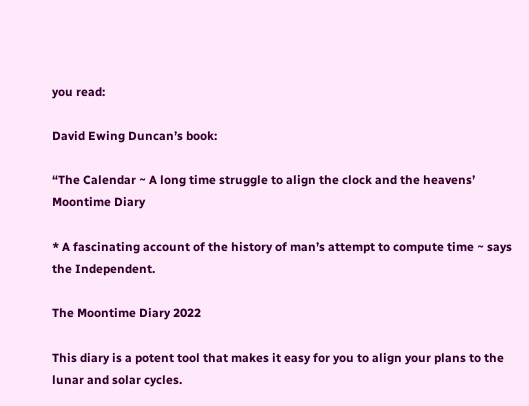you read:

David Ewing Duncan’s book:

“The Calendar ~ A long time struggle to align the clock and the heavens’  Moontime Diary

* A fascinating account of the history of man’s attempt to compute time ~ says the Independent.

The Moontime Diary 2022

This diary is a potent tool that makes it easy for you to align your plans to the lunar and solar cycles.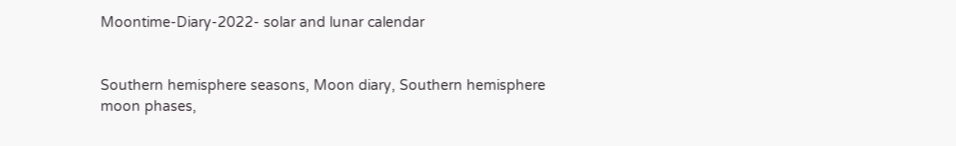Moontime-Diary-2022- solar and lunar calendar


Southern hemisphere seasons, Moon diary, Southern hemisphere moon phases,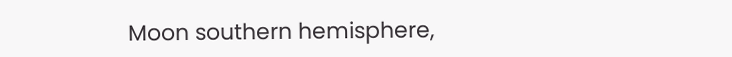Moon southern hemisphere,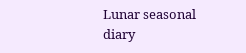Lunar seasonal diary